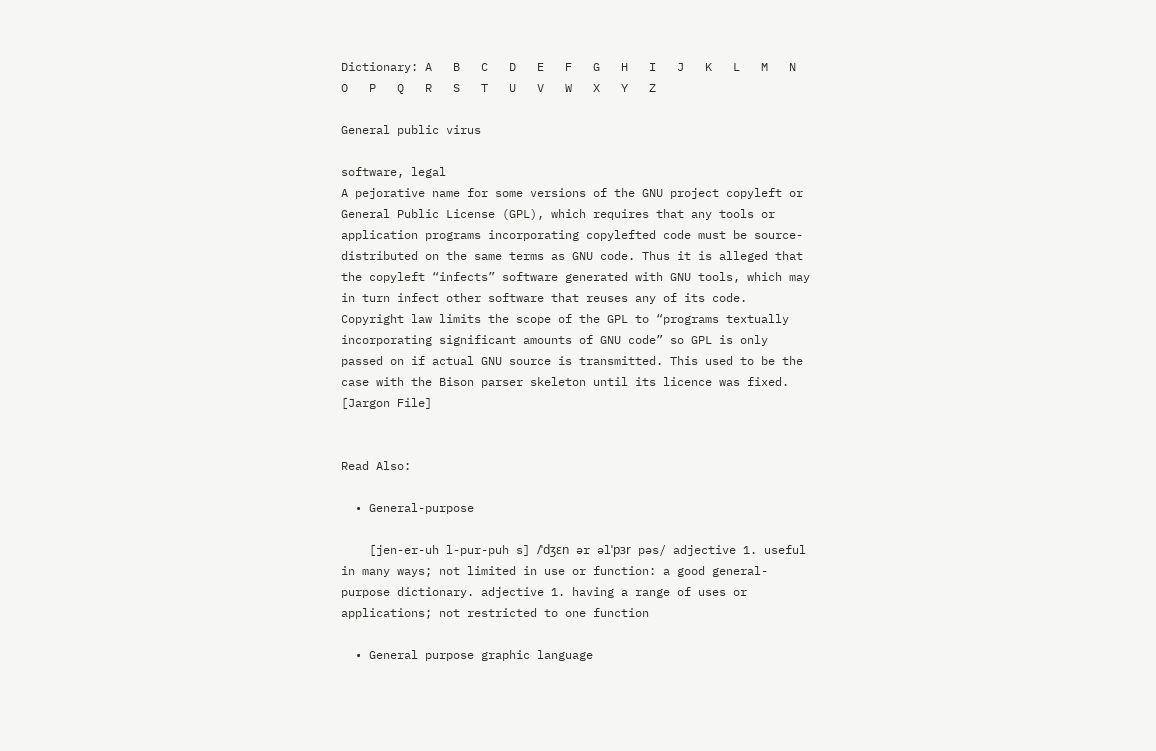Dictionary: A   B   C   D   E   F   G   H   I   J   K   L   M   N   O   P   Q   R   S   T   U   V   W   X   Y   Z

General public virus

software, legal
A pejorative name for some versions of the GNU project copyleft or General Public License (GPL), which requires that any tools or application programs incorporating copylefted code must be source-distributed on the same terms as GNU code. Thus it is alleged that the copyleft “infects” software generated with GNU tools, which may in turn infect other software that reuses any of its code.
Copyright law limits the scope of the GPL to “programs textually incorporating significant amounts of GNU code” so GPL is only passed on if actual GNU source is transmitted. This used to be the case with the Bison parser skeleton until its licence was fixed.
[Jargon File]


Read Also:

  • General-purpose

    [jen-er-uh l-pur-puh s] /ˈdʒɛn ər əlˈpɜr pəs/ adjective 1. useful in many ways; not limited in use or function: a good general-purpose dictionary. adjective 1. having a range of uses or applications; not restricted to one function

  • General purpose graphic language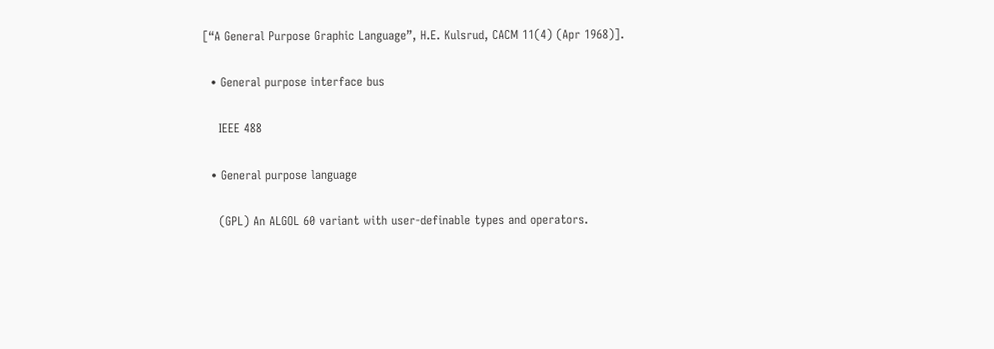[“A General Purpose Graphic Language”, H.E. Kulsrud, CACM 11(4) (Apr 1968)].

  • General purpose interface bus

    IEEE 488

  • General purpose language

    (GPL) An ALGOL 60 variant with user-definable types and operators.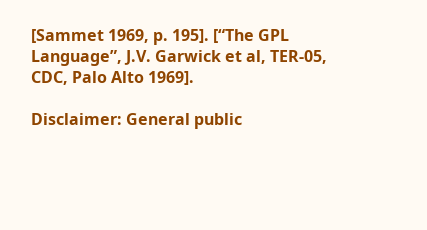[Sammet 1969, p. 195]. [“The GPL Language”, J.V. Garwick et al, TER-05, CDC, Palo Alto 1969].

Disclaimer: General public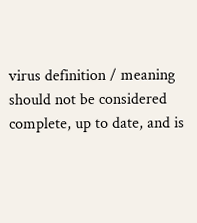virus definition / meaning should not be considered complete, up to date, and is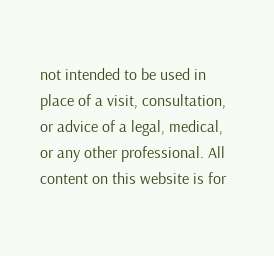not intended to be used in place of a visit, consultation, or advice of a legal, medical, or any other professional. All content on this website is for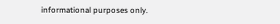informational purposes only.